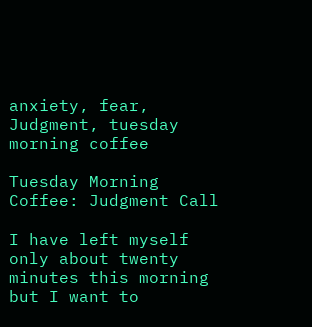anxiety, fear, Judgment, tuesday morning coffee

Tuesday Morning Coffee: Judgment Call

I have left myself only about twenty minutes this morning but I want to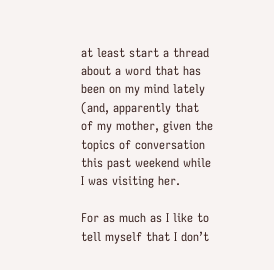at least start a thread about a word that has been on my mind lately (and, apparently that of my mother, given the topics of conversation this past weekend while I was visiting her.

For as much as I like to tell myself that I don’t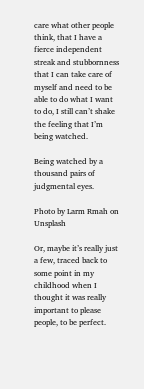care what other people think, that I have a fierce independent streak and stubbornness that I can take care of myself and need to be able to do what I want to do, I still can’t shake the feeling that I’m being watched.

Being watched by a thousand pairs of judgmental eyes.

Photo by Larm Rmah on Unsplash

Or, maybe it’s really just a few, traced back to some point in my childhood when I thought it was really important to please people, to be perfect.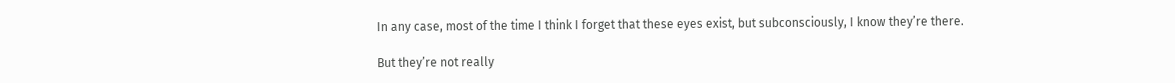In any case, most of the time I think I forget that these eyes exist, but subconsciously, I know they’re there.

But they’re not really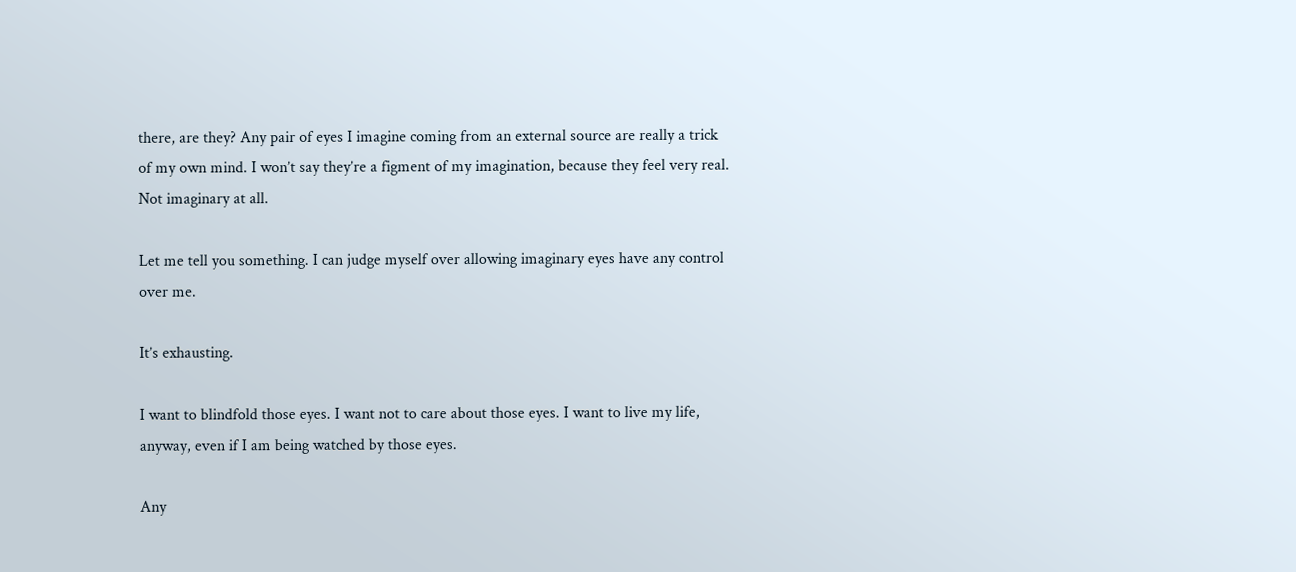there, are they? Any pair of eyes I imagine coming from an external source are really a trick of my own mind. I won’t say they’re a figment of my imagination, because they feel very real. Not imaginary at all.

Let me tell you something. I can judge myself over allowing imaginary eyes have any control over me.

It’s exhausting.

I want to blindfold those eyes. I want not to care about those eyes. I want to live my life, anyway, even if I am being watched by those eyes.

Any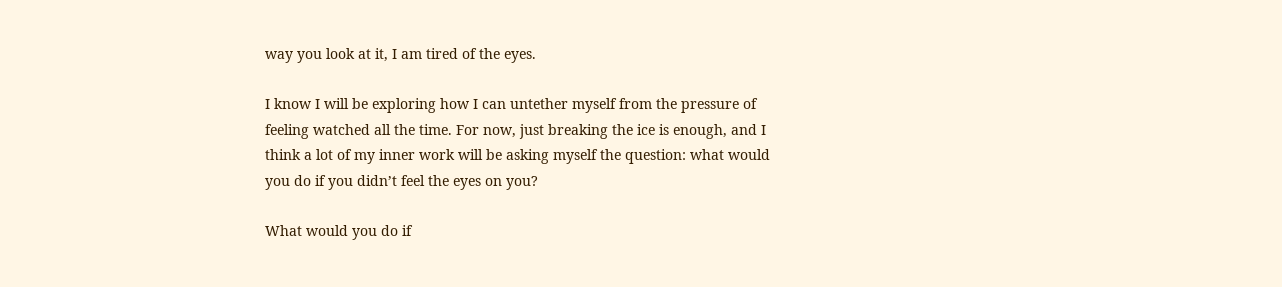way you look at it, I am tired of the eyes.

I know I will be exploring how I can untether myself from the pressure of feeling watched all the time. For now, just breaking the ice is enough, and I think a lot of my inner work will be asking myself the question: what would you do if you didn’t feel the eyes on you?

What would you do if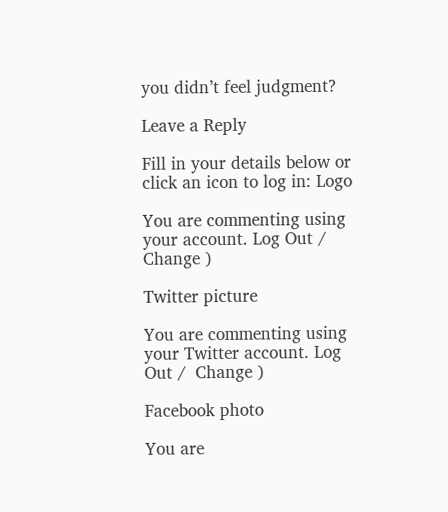you didn’t feel judgment?

Leave a Reply

Fill in your details below or click an icon to log in: Logo

You are commenting using your account. Log Out /  Change )

Twitter picture

You are commenting using your Twitter account. Log Out /  Change )

Facebook photo

You are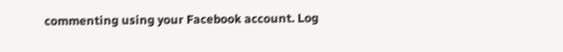commenting using your Facebook account. Log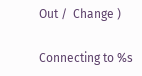Out /  Change )

Connecting to %s